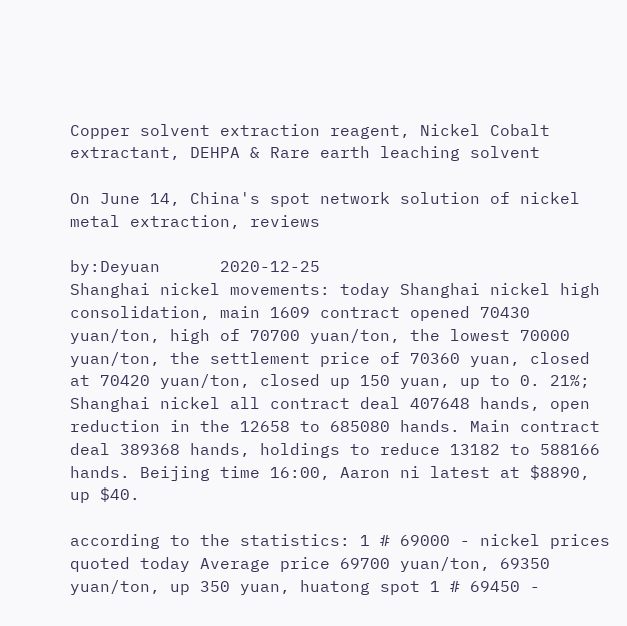Copper solvent extraction reagent, Nickel Cobalt extractant, DEHPA & Rare earth leaching solvent

On June 14, China's spot network solution of nickel metal extraction, reviews

by:Deyuan      2020-12-25
Shanghai nickel movements: today Shanghai nickel high consolidation, main 1609 contract opened 70430 yuan/ton, high of 70700 yuan/ton, the lowest 70000 yuan/ton, the settlement price of 70360 yuan, closed at 70420 yuan/ton, closed up 150 yuan, up to 0. 21%; Shanghai nickel all contract deal 407648 hands, open reduction in the 12658 to 685080 hands. Main contract deal 389368 hands, holdings to reduce 13182 to 588166 hands. Beijing time 16:00, Aaron ni latest at $8890, up $40.

according to the statistics: 1 # 69000 - nickel prices quoted today Average price 69700 yuan/ton, 69350 yuan/ton, up 350 yuan, huatong spot 1 # 69450 -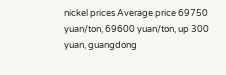nickel prices Average price 69750 yuan/ton, 69600 yuan/ton, up 300 yuan, guangdong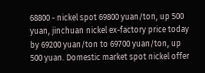68800 - nickel spot 69800 yuan/ton, up 500 yuan, jinchuan nickel ex-factory price today by 69200 yuan/ton to 69700 yuan/ton, up 500 yuan. Domestic market spot nickel offer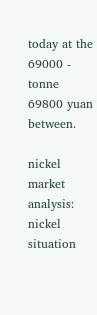today at the 69000 - tonne 69800 yuan between.

nickel market analysis: nickel situation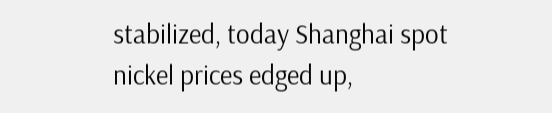stabilized, today Shanghai spot nickel prices edged up,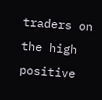traders on the high positive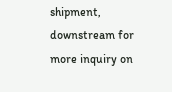shipment, downstream for more inquiry on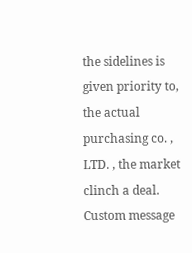the sidelines is given priority to, the actual purchasing co. , LTD. , the market clinch a deal.
Custom message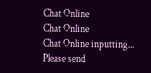Chat Online
Chat Online
Chat Online inputting...
Please send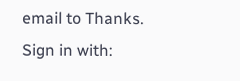email to Thanks.
Sign in with: